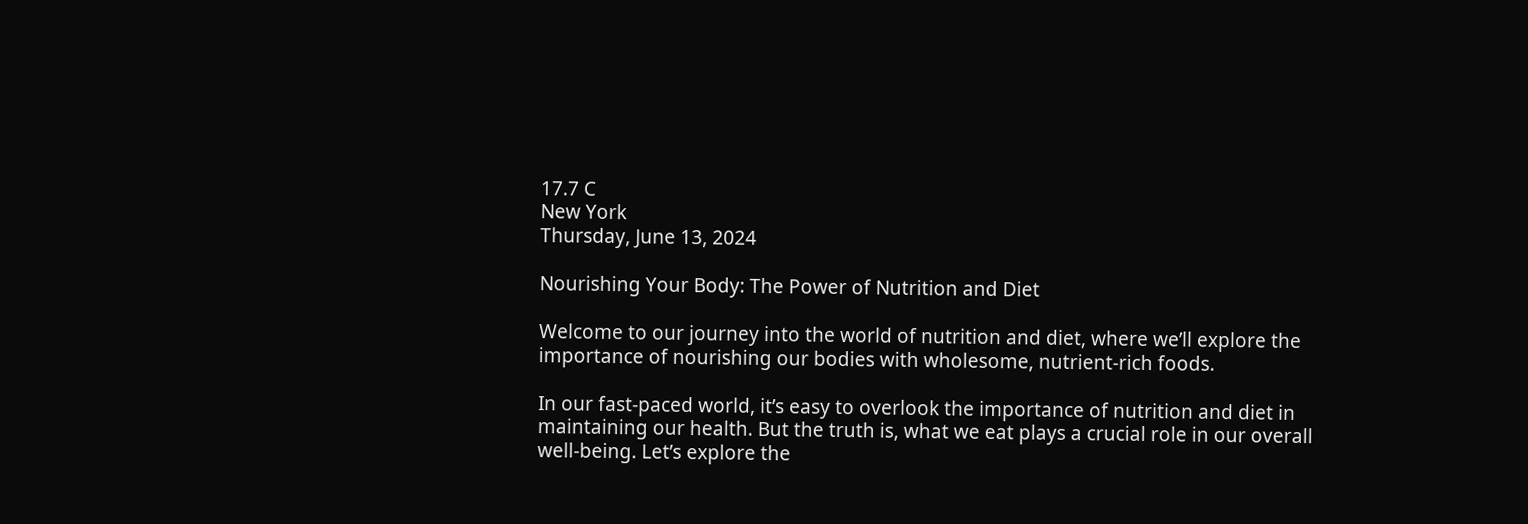17.7 C
New York
Thursday, June 13, 2024

Nourishing Your Body: The Power of Nutrition and Diet

Welcome to our journey into the world of nutrition and diet, where we’ll explore the importance of nourishing our bodies with wholesome, nutrient-rich foods.

In our fast-paced world, it’s easy to overlook the importance of nutrition and diet in maintaining our health. But the truth is, what we eat plays a crucial role in our overall well-being. Let’s explore the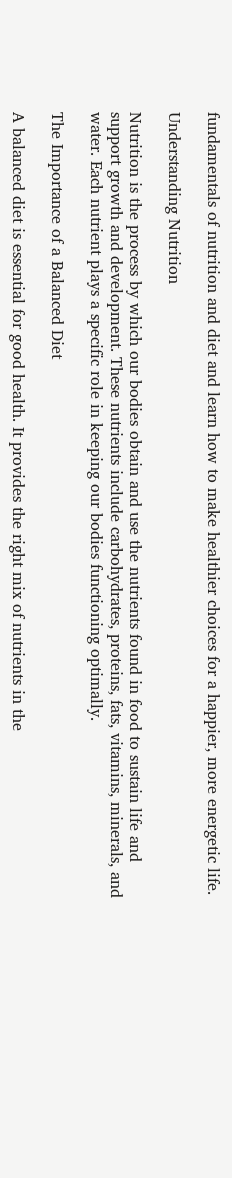fundamentals of nutrition and diet and learn how to make healthier choices for a happier, more energetic life.

Understanding Nutrition

Nutrition is the process by which our bodies obtain and use the nutrients found in food to sustain life and support growth and development. These nutrients include carbohydrates, proteins, fats, vitamins, minerals, and water. Each nutrient plays a specific role in keeping our bodies functioning optimally.

The Importance of a Balanced Diet

A balanced diet is essential for good health. It provides the right mix of nutrients in the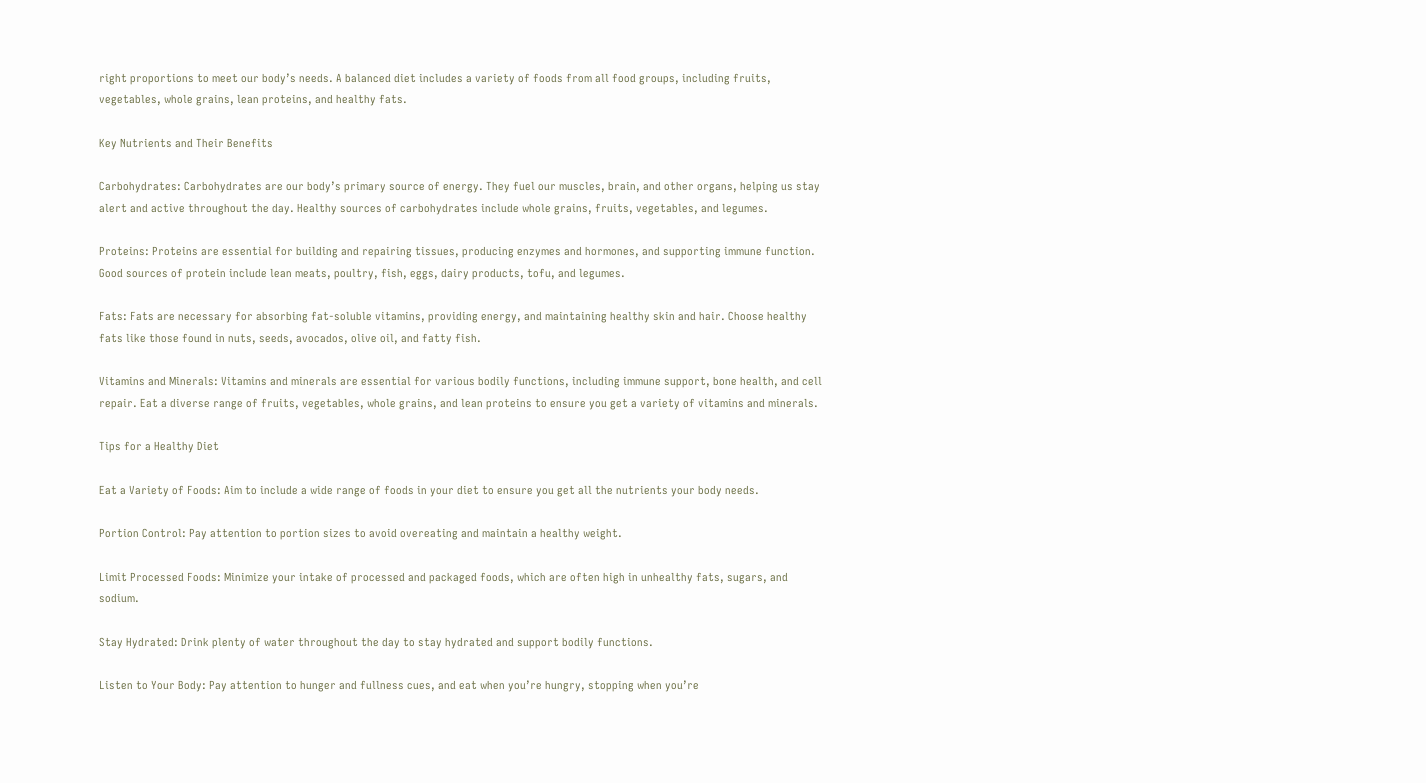right proportions to meet our body’s needs. A balanced diet includes a variety of foods from all food groups, including fruits, vegetables, whole grains, lean proteins, and healthy fats.

Key Nutrients and Their Benefits

Carbohydrates: Carbohydrates are our body’s primary source of energy. They fuel our muscles, brain, and other organs, helping us stay alert and active throughout the day. Healthy sources of carbohydrates include whole grains, fruits, vegetables, and legumes.

Proteins: Proteins are essential for building and repairing tissues, producing enzymes and hormones, and supporting immune function. Good sources of protein include lean meats, poultry, fish, eggs, dairy products, tofu, and legumes.

Fats: Fats are necessary for absorbing fat-soluble vitamins, providing energy, and maintaining healthy skin and hair. Choose healthy fats like those found in nuts, seeds, avocados, olive oil, and fatty fish.

Vitamins and Minerals: Vitamins and minerals are essential for various bodily functions, including immune support, bone health, and cell repair. Eat a diverse range of fruits, vegetables, whole grains, and lean proteins to ensure you get a variety of vitamins and minerals.

Tips for a Healthy Diet

Eat a Variety of Foods: Aim to include a wide range of foods in your diet to ensure you get all the nutrients your body needs.

Portion Control: Pay attention to portion sizes to avoid overeating and maintain a healthy weight.

Limit Processed Foods: Minimize your intake of processed and packaged foods, which are often high in unhealthy fats, sugars, and sodium.

Stay Hydrated: Drink plenty of water throughout the day to stay hydrated and support bodily functions.

Listen to Your Body: Pay attention to hunger and fullness cues, and eat when you’re hungry, stopping when you’re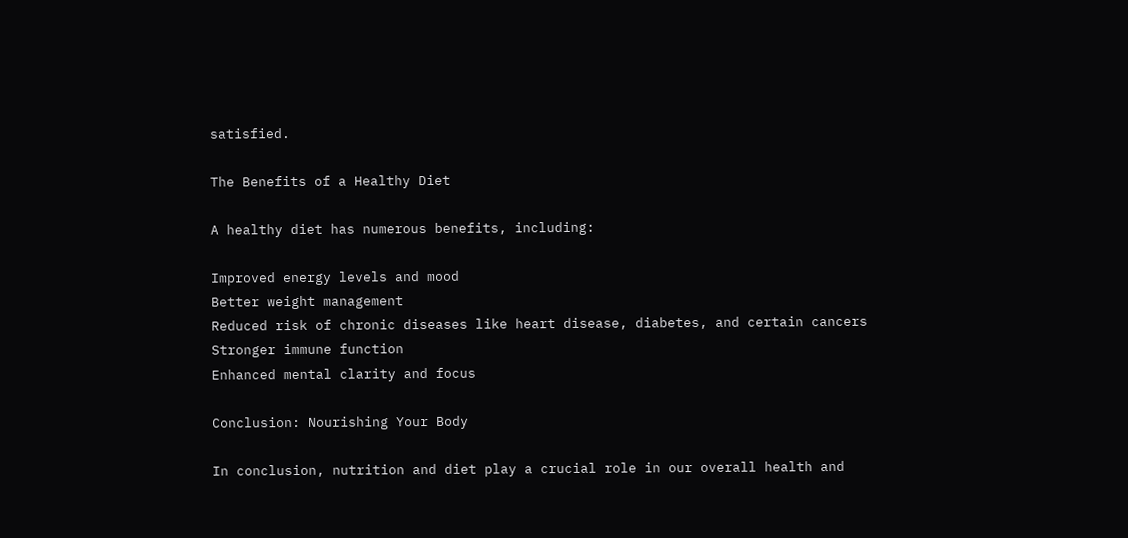satisfied.

The Benefits of a Healthy Diet

A healthy diet has numerous benefits, including:

Improved energy levels and mood
Better weight management
Reduced risk of chronic diseases like heart disease, diabetes, and certain cancers
Stronger immune function
Enhanced mental clarity and focus

Conclusion: Nourishing Your Body

In conclusion, nutrition and diet play a crucial role in our overall health and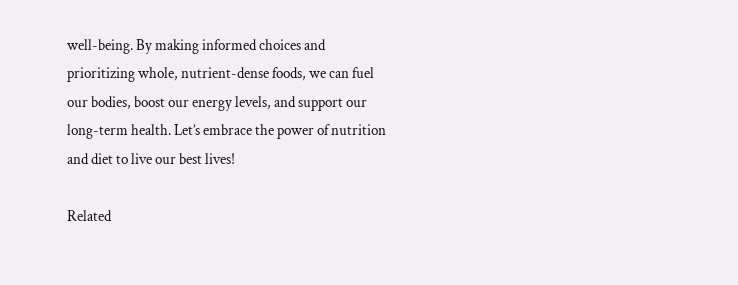well-being. By making informed choices and prioritizing whole, nutrient-dense foods, we can fuel our bodies, boost our energy levels, and support our long-term health. Let’s embrace the power of nutrition and diet to live our best lives!

Related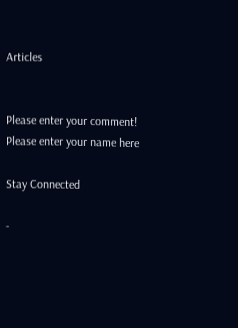Articles


Please enter your comment!
Please enter your name here

Stay Connected

-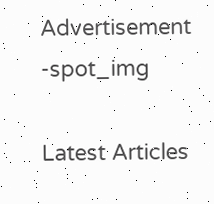Advertisement -spot_img

Latest Articles